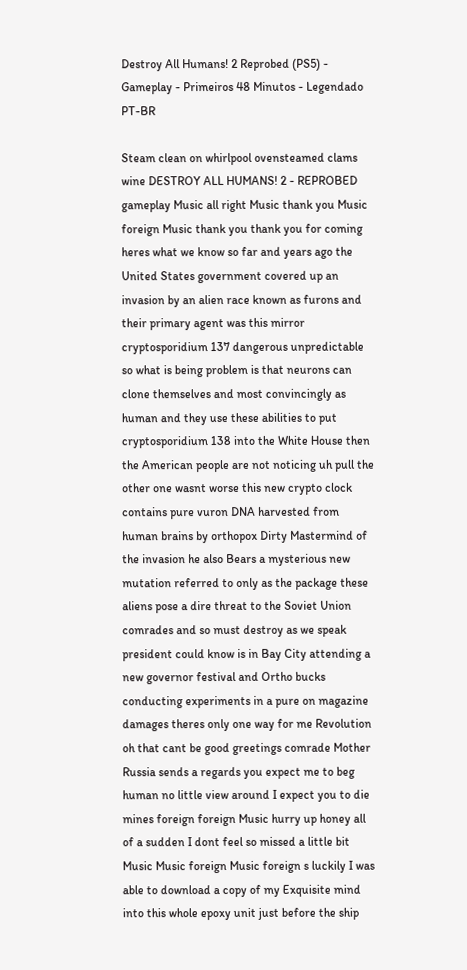Destroy All Humans! 2 Reprobed (PS5) - Gameplay - Primeiros 48 Minutos - Legendado PT-BR

Steam clean on whirlpool ovensteamed clams wine DESTROY ALL HUMANS! 2 - REPROBED gameplay Music all right Music thank you Music foreign Music thank you thank you for coming heres what we know so far and years ago the United States government covered up an invasion by an alien race known as furons and their primary agent was this mirror cryptosporidium 137 dangerous unpredictable so what is being problem is that neurons can clone themselves and most convincingly as human and they use these abilities to put cryptosporidium 138 into the White House then the American people are not noticing uh pull the other one wasnt worse this new crypto clock contains pure vuron DNA harvested from human brains by orthopox Dirty Mastermind of the invasion he also Bears a mysterious new mutation referred to only as the package these aliens pose a dire threat to the Soviet Union comrades and so must destroy as we speak president could know is in Bay City attending a new governor festival and Ortho bucks conducting experiments in a pure on magazine damages theres only one way for me Revolution oh that cant be good greetings comrade Mother Russia sends a regards you expect me to beg human no little view around I expect you to die mines foreign foreign Music hurry up honey all of a sudden I dont feel so missed a little bit Music Music foreign Music foreign s luckily I was able to download a copy of my Exquisite mind into this whole epoxy unit just before the ship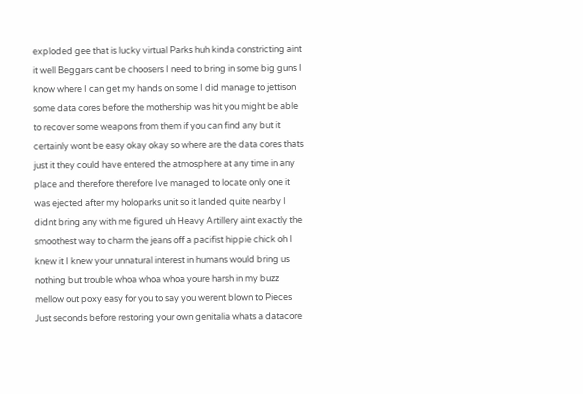exploded gee that is lucky virtual Parks huh kinda constricting aint it well Beggars cant be choosers I need to bring in some big guns I know where I can get my hands on some I did manage to jettison some data cores before the mothership was hit you might be able to recover some weapons from them if you can find any but it certainly wont be easy okay okay so where are the data cores thats just it they could have entered the atmosphere at any time in any place and therefore therefore Ive managed to locate only one it was ejected after my holoparks unit so it landed quite nearby I didnt bring any with me figured uh Heavy Artillery aint exactly the smoothest way to charm the jeans off a pacifist hippie chick oh I knew it I knew your unnatural interest in humans would bring us nothing but trouble whoa whoa whoa youre harsh in my buzz mellow out poxy easy for you to say you werent blown to Pieces Just seconds before restoring your own genitalia whats a datacore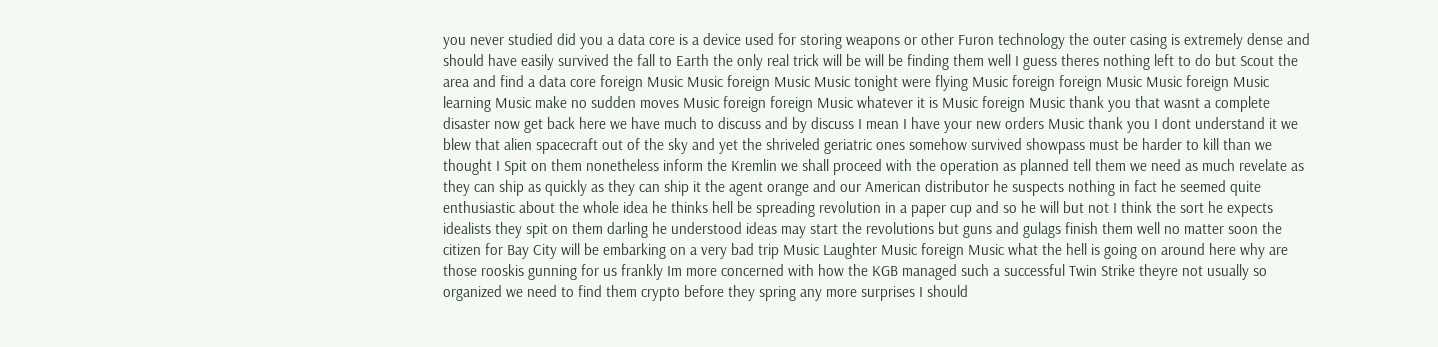you never studied did you a data core is a device used for storing weapons or other Furon technology the outer casing is extremely dense and should have easily survived the fall to Earth the only real trick will be will be finding them well I guess theres nothing left to do but Scout the area and find a data core foreign Music Music foreign Music Music tonight were flying Music foreign foreign Music Music foreign Music learning Music make no sudden moves Music foreign foreign Music whatever it is Music foreign Music thank you that wasnt a complete disaster now get back here we have much to discuss and by discuss I mean I have your new orders Music thank you I dont understand it we blew that alien spacecraft out of the sky and yet the shriveled geriatric ones somehow survived showpass must be harder to kill than we thought I Spit on them nonetheless inform the Kremlin we shall proceed with the operation as planned tell them we need as much revelate as they can ship as quickly as they can ship it the agent orange and our American distributor he suspects nothing in fact he seemed quite enthusiastic about the whole idea he thinks hell be spreading revolution in a paper cup and so he will but not I think the sort he expects idealists they spit on them darling he understood ideas may start the revolutions but guns and gulags finish them well no matter soon the citizen for Bay City will be embarking on a very bad trip Music Laughter Music foreign Music what the hell is going on around here why are those rooskis gunning for us frankly Im more concerned with how the KGB managed such a successful Twin Strike theyre not usually so organized we need to find them crypto before they spring any more surprises I should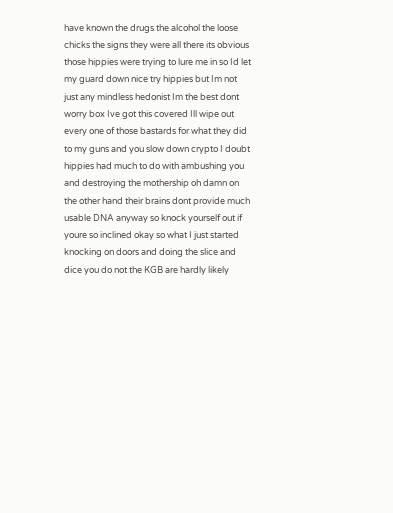have known the drugs the alcohol the loose chicks the signs they were all there its obvious those hippies were trying to lure me in so Id let my guard down nice try hippies but Im not just any mindless hedonist Im the best dont worry box Ive got this covered Ill wipe out every one of those bastards for what they did to my guns and you slow down crypto I doubt hippies had much to do with ambushing you and destroying the mothership oh damn on the other hand their brains dont provide much usable DNA anyway so knock yourself out if youre so inclined okay so what I just started knocking on doors and doing the slice and dice you do not the KGB are hardly likely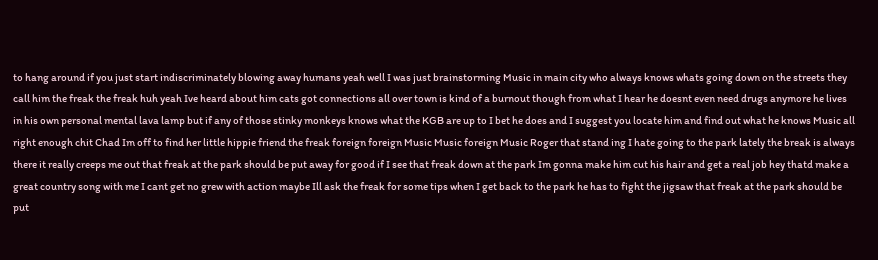to hang around if you just start indiscriminately blowing away humans yeah well I was just brainstorming Music in main city who always knows whats going down on the streets they call him the freak the freak huh yeah Ive heard about him cats got connections all over town is kind of a burnout though from what I hear he doesnt even need drugs anymore he lives in his own personal mental lava lamp but if any of those stinky monkeys knows what the KGB are up to I bet he does and I suggest you locate him and find out what he knows Music all right enough chit Chad Im off to find her little hippie friend the freak foreign foreign Music Music foreign Music Roger that stand ing I hate going to the park lately the break is always there it really creeps me out that freak at the park should be put away for good if I see that freak down at the park Im gonna make him cut his hair and get a real job hey thatd make a great country song with me I cant get no grew with action maybe Ill ask the freak for some tips when I get back to the park he has to fight the jigsaw that freak at the park should be put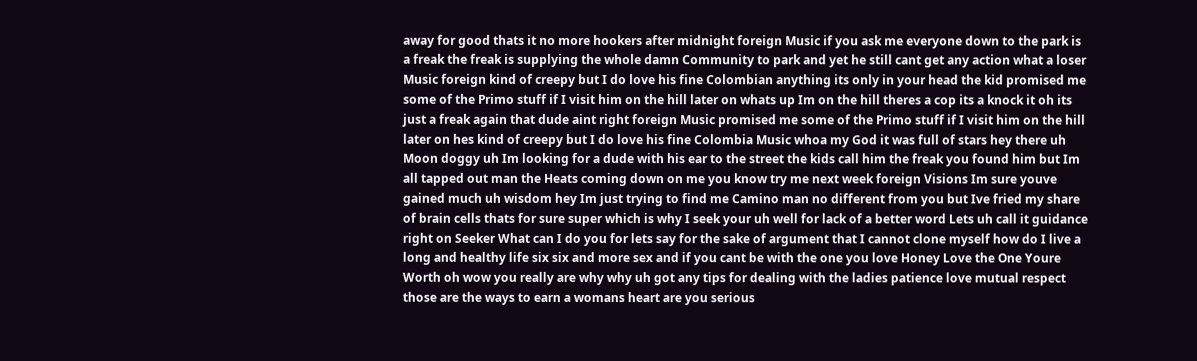away for good thats it no more hookers after midnight foreign Music if you ask me everyone down to the park is a freak the freak is supplying the whole damn Community to park and yet he still cant get any action what a loser Music foreign kind of creepy but I do love his fine Colombian anything its only in your head the kid promised me some of the Primo stuff if I visit him on the hill later on whats up Im on the hill theres a cop its a knock it oh its just a freak again that dude aint right foreign Music promised me some of the Primo stuff if I visit him on the hill later on hes kind of creepy but I do love his fine Colombia Music whoa my God it was full of stars hey there uh Moon doggy uh Im looking for a dude with his ear to the street the kids call him the freak you found him but Im all tapped out man the Heats coming down on me you know try me next week foreign Visions Im sure youve gained much uh wisdom hey Im just trying to find me Camino man no different from you but Ive fried my share of brain cells thats for sure super which is why I seek your uh well for lack of a better word Lets uh call it guidance right on Seeker What can I do you for lets say for the sake of argument that I cannot clone myself how do I live a long and healthy life six six and more sex and if you cant be with the one you love Honey Love the One Youre Worth oh wow you really are why why uh got any tips for dealing with the ladies patience love mutual respect those are the ways to earn a womans heart are you serious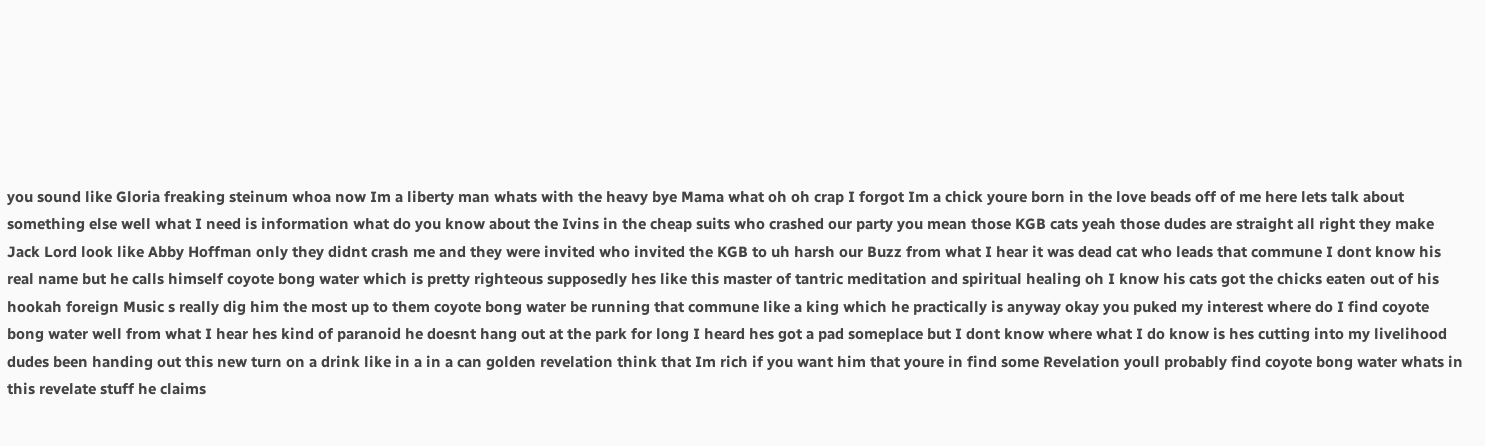you sound like Gloria freaking steinum whoa now Im a liberty man whats with the heavy bye Mama what oh oh crap I forgot Im a chick youre born in the love beads off of me here lets talk about something else well what I need is information what do you know about the Ivins in the cheap suits who crashed our party you mean those KGB cats yeah those dudes are straight all right they make Jack Lord look like Abby Hoffman only they didnt crash me and they were invited who invited the KGB to uh harsh our Buzz from what I hear it was dead cat who leads that commune I dont know his real name but he calls himself coyote bong water which is pretty righteous supposedly hes like this master of tantric meditation and spiritual healing oh I know his cats got the chicks eaten out of his hookah foreign Music s really dig him the most up to them coyote bong water be running that commune like a king which he practically is anyway okay you puked my interest where do I find coyote bong water well from what I hear hes kind of paranoid he doesnt hang out at the park for long I heard hes got a pad someplace but I dont know where what I do know is hes cutting into my livelihood dudes been handing out this new turn on a drink like in a in a can golden revelation think that Im rich if you want him that youre in find some Revelation youll probably find coyote bong water whats in this revelate stuff he claims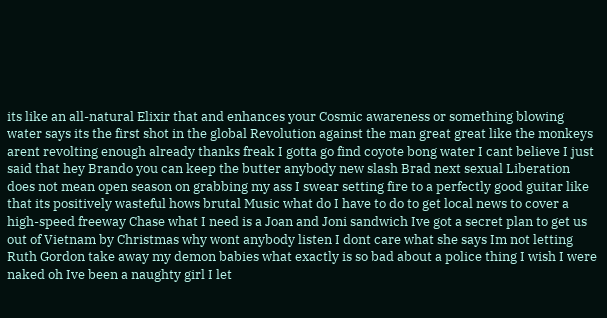its like an all-natural Elixir that and enhances your Cosmic awareness or something blowing water says its the first shot in the global Revolution against the man great great like the monkeys arent revolting enough already thanks freak I gotta go find coyote bong water I cant believe I just said that hey Brando you can keep the butter anybody new slash Brad next sexual Liberation does not mean open season on grabbing my ass I swear setting fire to a perfectly good guitar like that its positively wasteful hows brutal Music what do I have to do to get local news to cover a high-speed freeway Chase what I need is a Joan and Joni sandwich Ive got a secret plan to get us out of Vietnam by Christmas why wont anybody listen I dont care what she says Im not letting Ruth Gordon take away my demon babies what exactly is so bad about a police thing I wish I were naked oh Ive been a naughty girl I let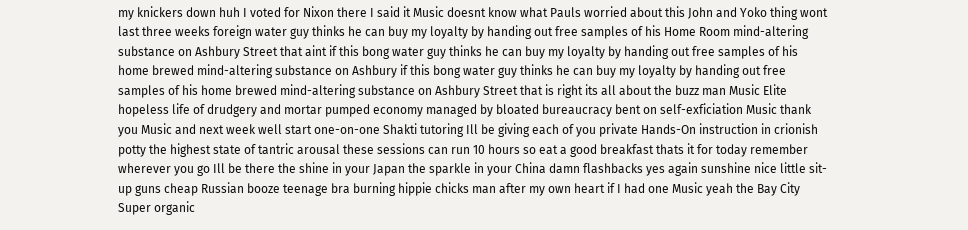my knickers down huh I voted for Nixon there I said it Music doesnt know what Pauls worried about this John and Yoko thing wont last three weeks foreign water guy thinks he can buy my loyalty by handing out free samples of his Home Room mind-altering substance on Ashbury Street that aint if this bong water guy thinks he can buy my loyalty by handing out free samples of his home brewed mind-altering substance on Ashbury if this bong water guy thinks he can buy my loyalty by handing out free samples of his home brewed mind-altering substance on Ashbury Street that is right its all about the buzz man Music Elite hopeless life of drudgery and mortar pumped economy managed by bloated bureaucracy bent on self-exficiation Music thank you Music and next week well start one-on-one Shakti tutoring Ill be giving each of you private Hands-On instruction in crionish potty the highest state of tantric arousal these sessions can run 10 hours so eat a good breakfast thats it for today remember wherever you go Ill be there the shine in your Japan the sparkle in your China damn flashbacks yes again sunshine nice little sit-up guns cheap Russian booze teenage bra burning hippie chicks man after my own heart if I had one Music yeah the Bay City Super organic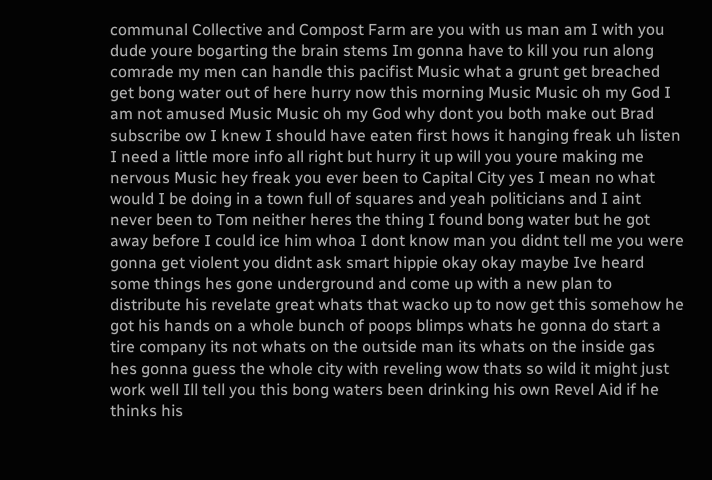communal Collective and Compost Farm are you with us man am I with you dude youre bogarting the brain stems Im gonna have to kill you run along comrade my men can handle this pacifist Music what a grunt get breached get bong water out of here hurry now this morning Music Music oh my God I am not amused Music Music oh my God why dont you both make out Brad subscribe ow I knew I should have eaten first hows it hanging freak uh listen I need a little more info all right but hurry it up will you youre making me nervous Music hey freak you ever been to Capital City yes I mean no what would I be doing in a town full of squares and yeah politicians and I aint never been to Tom neither heres the thing I found bong water but he got away before I could ice him whoa I dont know man you didnt tell me you were gonna get violent you didnt ask smart hippie okay okay maybe Ive heard some things hes gone underground and come up with a new plan to distribute his revelate great whats that wacko up to now get this somehow he got his hands on a whole bunch of poops blimps whats he gonna do start a tire company its not whats on the outside man its whats on the inside gas hes gonna guess the whole city with reveling wow thats so wild it might just work well Ill tell you this bong waters been drinking his own Revel Aid if he thinks his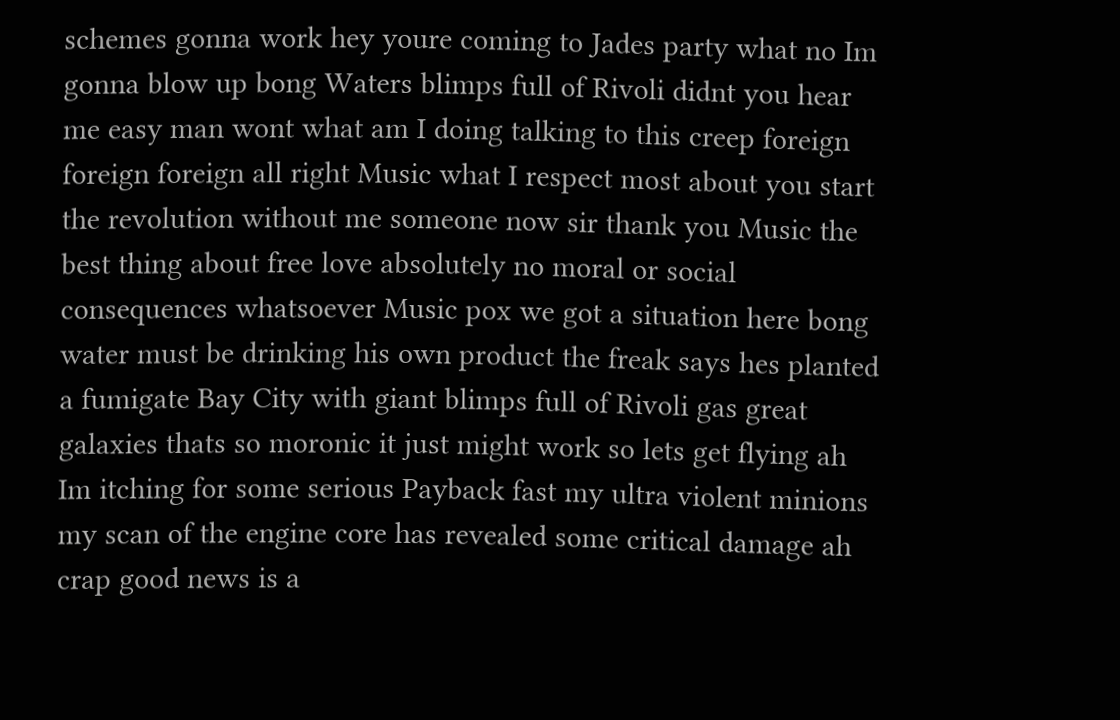schemes gonna work hey youre coming to Jades party what no Im gonna blow up bong Waters blimps full of Rivoli didnt you hear me easy man wont what am I doing talking to this creep foreign foreign foreign all right Music what I respect most about you start the revolution without me someone now sir thank you Music the best thing about free love absolutely no moral or social consequences whatsoever Music pox we got a situation here bong water must be drinking his own product the freak says hes planted a fumigate Bay City with giant blimps full of Rivoli gas great galaxies thats so moronic it just might work so lets get flying ah Im itching for some serious Payback fast my ultra violent minions my scan of the engine core has revealed some critical damage ah crap good news is a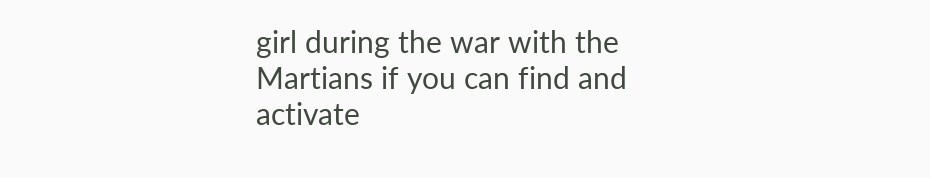girl during the war with the Martians if you can find and activate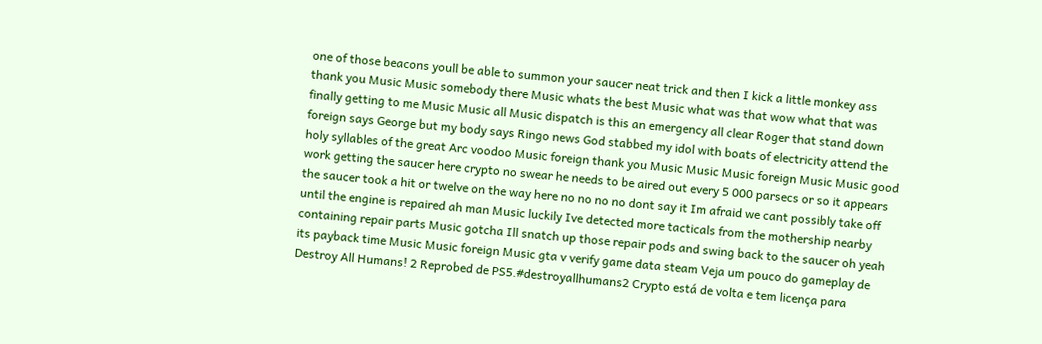one of those beacons youll be able to summon your saucer neat trick and then I kick a little monkey ass thank you Music Music somebody there Music whats the best Music what was that wow what that was finally getting to me Music Music all Music dispatch is this an emergency all clear Roger that stand down foreign says George but my body says Ringo news God stabbed my idol with boats of electricity attend the holy syllables of the great Arc voodoo Music foreign thank you Music Music Music foreign Music Music good work getting the saucer here crypto no swear he needs to be aired out every 5 000 parsecs or so it appears the saucer took a hit or twelve on the way here no no no no dont say it Im afraid we cant possibly take off until the engine is repaired ah man Music luckily Ive detected more tacticals from the mothership nearby containing repair parts Music gotcha Ill snatch up those repair pods and swing back to the saucer oh yeah its payback time Music Music foreign Music gta v verify game data steam Veja um pouco do gameplay de Destroy All Humans! 2 Reprobed de PS5.#destroyallhumans2 Crypto está de volta e tem licença para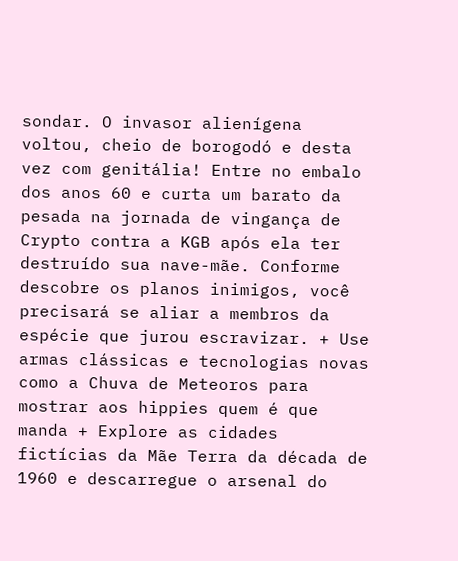sondar. O invasor alienígena voltou, cheio de borogodó e desta vez com genitália! Entre no embalo dos anos 60 e curta um barato da pesada na jornada de vingança de Crypto contra a KGB após ela ter destruído sua nave-mãe. Conforme descobre os planos inimigos, você precisará se aliar a membros da espécie que jurou escravizar. + Use armas clássicas e tecnologias novas como a Chuva de Meteoros para mostrar aos hippies quem é que manda + Explore as cidades fictícias da Mãe Terra da década de 1960 e descarregue o arsenal do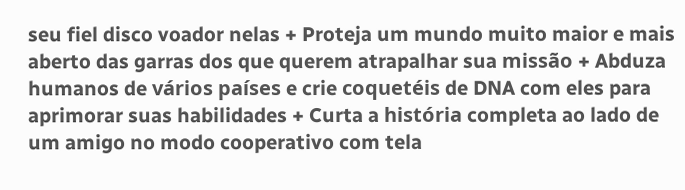seu fiel disco voador nelas + Proteja um mundo muito maior e mais aberto das garras dos que querem atrapalhar sua missão + Abduza humanos de vários países e crie coquetéis de DNA com eles para aprimorar suas habilidades + Curta a história completa ao lado de um amigo no modo cooperativo com tela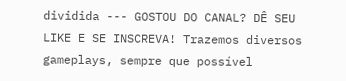dividida --- GOSTOU DO CANAL? DÊ SEU LIKE E SE INSCREVA! Trazemos diversos gameplays, sempre que possível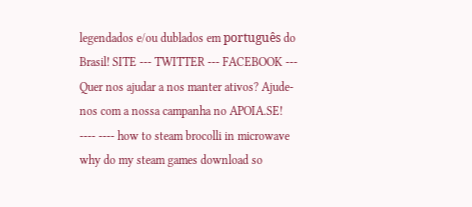legendados e/ou dublados em português do Brasil! SITE --- TWITTER --- FACEBOOK --- Quer nos ajudar a nos manter ativos? Ajude-nos com a nossa campanha no APOIA.SE! ---- ---- how to steam brocolli in microwave why do my steam games download so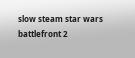slow steam star wars battlefront 2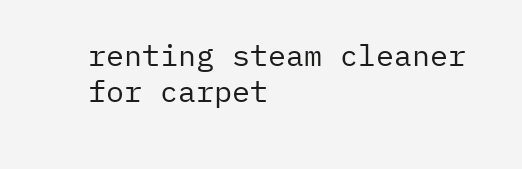renting steam cleaner for carpet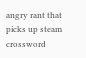angry rant that picks up steam crossword